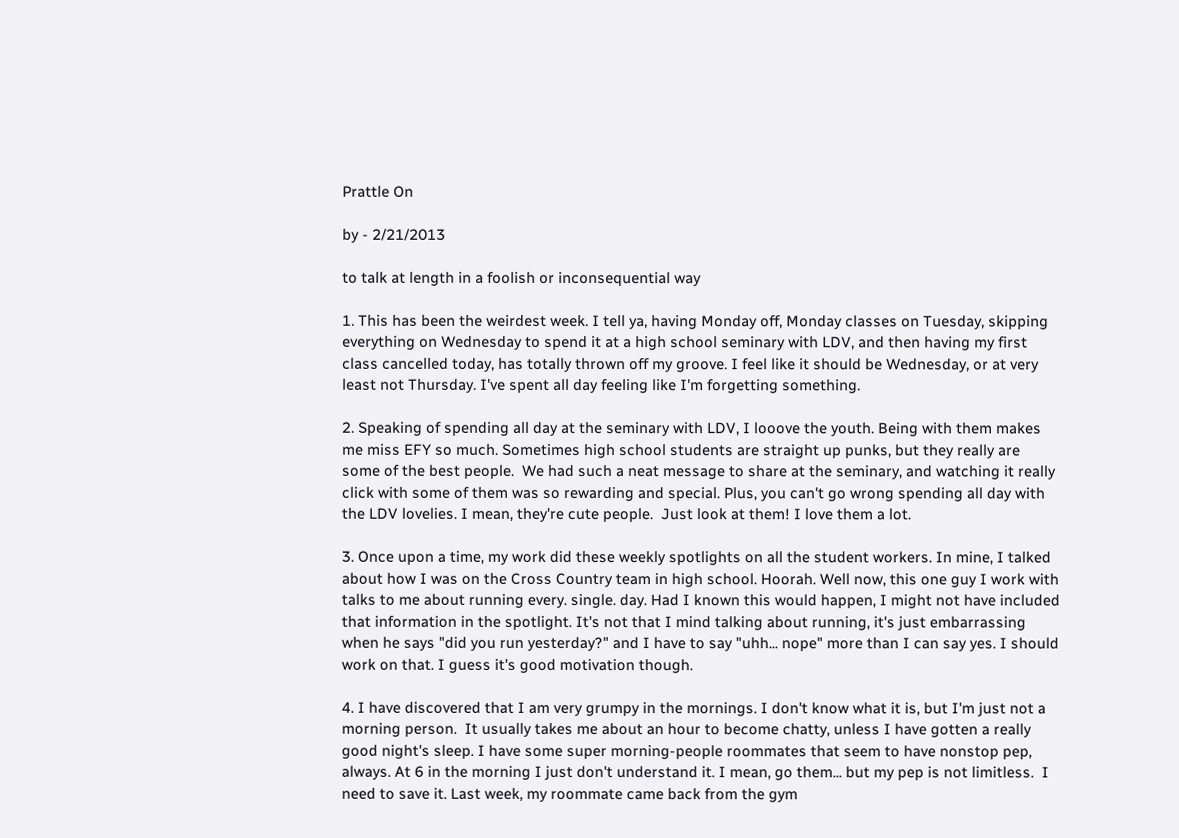Prattle On

by - 2/21/2013

to talk at length in a foolish or inconsequential way

1. This has been the weirdest week. I tell ya, having Monday off, Monday classes on Tuesday, skipping everything on Wednesday to spend it at a high school seminary with LDV, and then having my first class cancelled today, has totally thrown off my groove. I feel like it should be Wednesday, or at very least not Thursday. I've spent all day feeling like I'm forgetting something.

2. Speaking of spending all day at the seminary with LDV, I looove the youth. Being with them makes me miss EFY so much. Sometimes high school students are straight up punks, but they really are some of the best people.  We had such a neat message to share at the seminary, and watching it really click with some of them was so rewarding and special. Plus, you can't go wrong spending all day with the LDV lovelies. I mean, they're cute people.  Just look at them! I love them a lot.

3. Once upon a time, my work did these weekly spotlights on all the student workers. In mine, I talked about how I was on the Cross Country team in high school. Hoorah. Well now, this one guy I work with talks to me about running every. single. day. Had I known this would happen, I might not have included that information in the spotlight. It's not that I mind talking about running, it's just embarrassing when he says "did you run yesterday?" and I have to say "uhh... nope" more than I can say yes. I should work on that. I guess it's good motivation though.

4. I have discovered that I am very grumpy in the mornings. I don't know what it is, but I'm just not a morning person.  It usually takes me about an hour to become chatty, unless I have gotten a really good night's sleep. I have some super morning-people roommates that seem to have nonstop pep, always. At 6 in the morning I just don't understand it. I mean, go them... but my pep is not limitless.  I need to save it. Last week, my roommate came back from the gym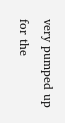very pumped up for the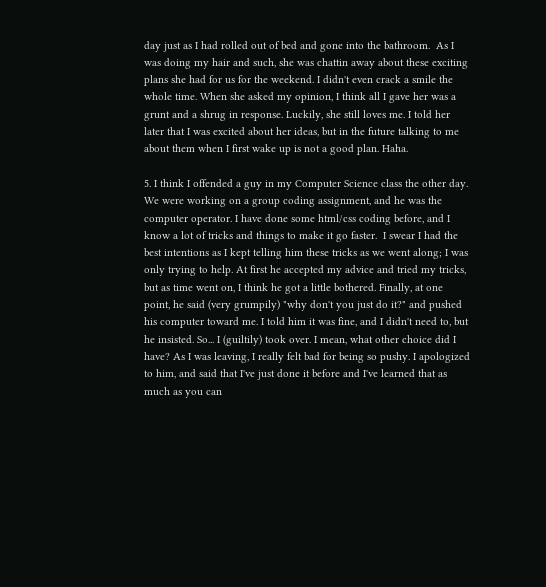day just as I had rolled out of bed and gone into the bathroom.  As I was doing my hair and such, she was chattin away about these exciting plans she had for us for the weekend. I didn't even crack a smile the whole time. When she asked my opinion, I think all I gave her was a grunt and a shrug in response. Luckily, she still loves me. I told her later that I was excited about her ideas, but in the future talking to me about them when I first wake up is not a good plan. Haha.

5. I think I offended a guy in my Computer Science class the other day.  We were working on a group coding assignment, and he was the computer operator. I have done some html/css coding before, and I know a lot of tricks and things to make it go faster.  I swear I had the best intentions as I kept telling him these tricks as we went along; I was only trying to help. At first he accepted my advice and tried my tricks, but as time went on, I think he got a little bothered. Finally, at one point, he said (very grumpily) "why don't you just do it?" and pushed his computer toward me. I told him it was fine, and I didn't need to, but he insisted. So... I (guiltily) took over. I mean, what other choice did I have? As I was leaving, I really felt bad for being so pushy. I apologized to him, and said that I've just done it before and I've learned that as much as you can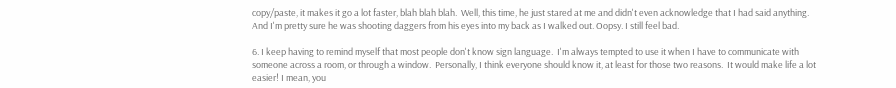copy/paste, it makes it go a lot faster, blah blah blah.  Well, this time, he just stared at me and didn't even acknowledge that I had said anything. And I'm pretty sure he was shooting daggers from his eyes into my back as I walked out. Oopsy. I still feel bad.

6. I keep having to remind myself that most people don't know sign language.  I'm always tempted to use it when I have to communicate with someone across a room, or through a window.  Personally, I think everyone should know it, at least for those two reasons.  It would make life a lot easier! I mean, you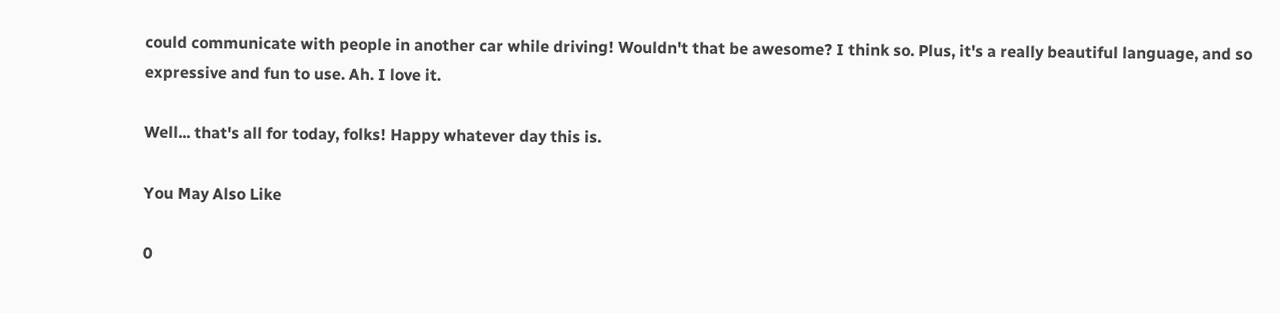could communicate with people in another car while driving! Wouldn't that be awesome? I think so. Plus, it's a really beautiful language, and so expressive and fun to use. Ah. I love it.

Well... that's all for today, folks! Happy whatever day this is.

You May Also Like

0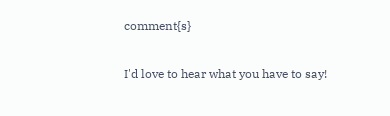comment{s}

I'd love to hear what you have to say!